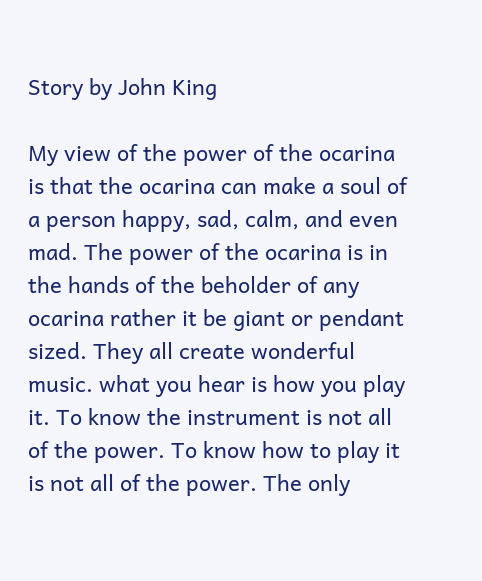Story by John King

My view of the power of the ocarina is that the ocarina can make a soul of a person happy, sad, calm, and even mad. The power of the ocarina is in the hands of the beholder of any ocarina rather it be giant or pendant sized. They all create wonderful music. what you hear is how you play it. To know the instrument is not all of the power. To know how to play it is not all of the power. The only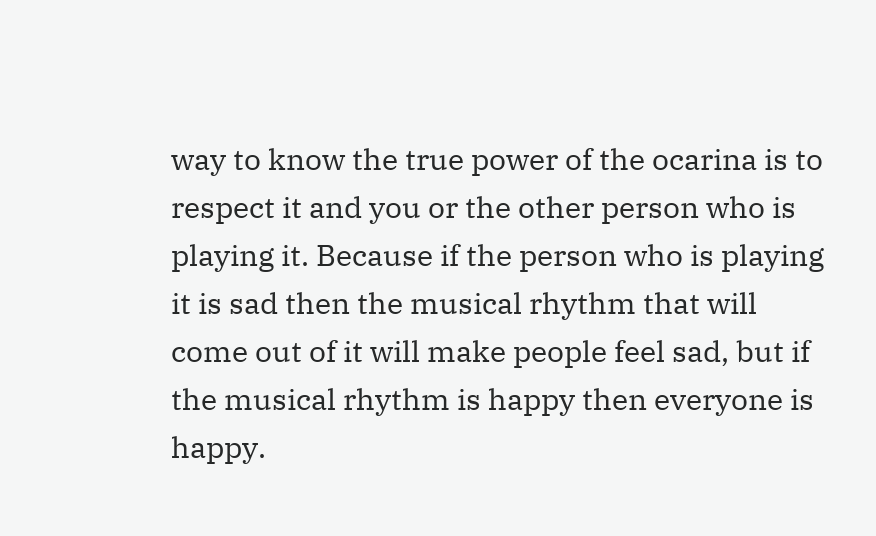way to know the true power of the ocarina is to respect it and you or the other person who is playing it. Because if the person who is playing it is sad then the musical rhythm that will come out of it will make people feel sad, but if the musical rhythm is happy then everyone is happy.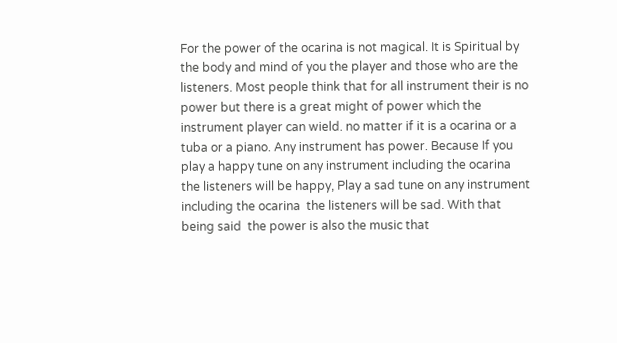For the power of the ocarina is not magical. It is Spiritual by the body and mind of you the player and those who are the listeners. Most people think that for all instrument their is no power but there is a great might of power which the instrument player can wield. no matter if it is a ocarina or a tuba or a piano. Any instrument has power. Because If you play a happy tune on any instrument including the ocarina  the listeners will be happy, Play a sad tune on any instrument including the ocarina  the listeners will be sad. With that being said  the power is also the music that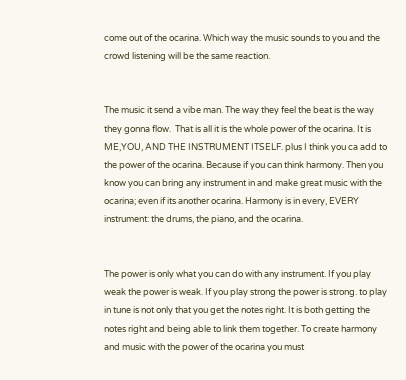come out of the ocarina. Which way the music sounds to you and the crowd listening will be the same reaction.


The music it send a vibe man. The way they feel the beat is the way they gonna flow.  That is all it is the whole power of the ocarina. It is ME,YOU, AND THE INSTRUMENT ITSELF. plus I think you ca add to the power of the ocarina. Because if you can think harmony. Then you know you can bring any instrument in and make great music with the ocarina; even if its another ocarina. Harmony is in every, EVERY instrument: the drums, the piano, and the ocarina.


The power is only what you can do with any instrument. If you play weak the power is weak. If you play strong the power is strong. to play in tune is not only that you get the notes right. It is both getting the notes right and being able to link them together. To create harmony and music with the power of the ocarina you must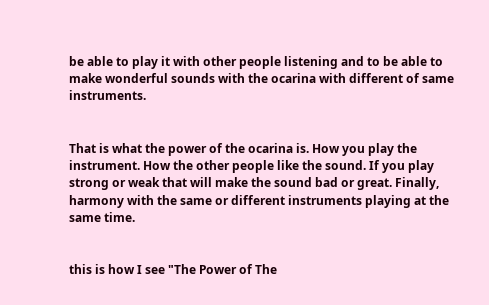be able to play it with other people listening and to be able to make wonderful sounds with the ocarina with different of same instruments.


That is what the power of the ocarina is. How you play the instrument. How the other people like the sound. If you play strong or weak that will make the sound bad or great. Finally, harmony with the same or different instruments playing at the same time.


this is how I see "The Power of The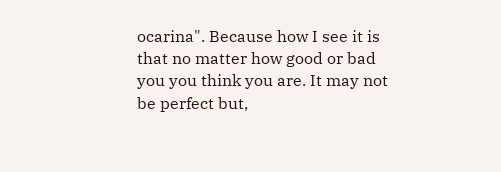ocarina". Because how I see it is that no matter how good or bad you you think you are. It may not be perfect but,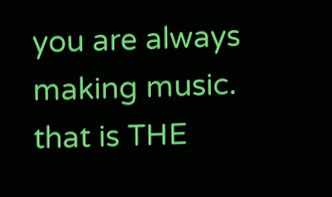you are always making music. that is THE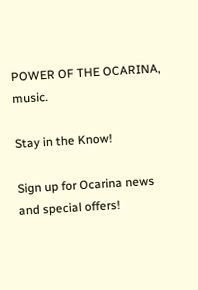POWER OF THE OCARINA, music.

Stay in the Know!

Sign up for Ocarina news and special offers!